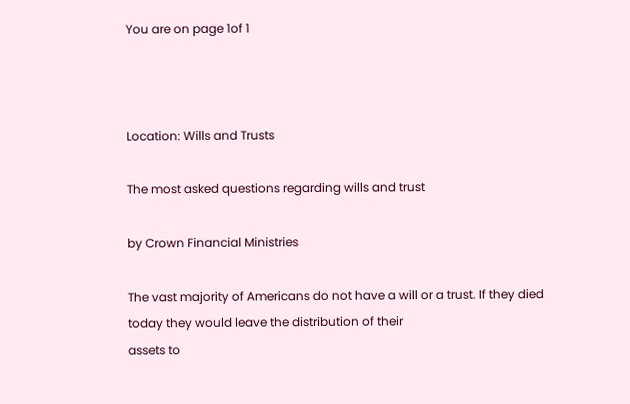You are on page 1of 1



Location: Wills and Trusts

The most asked questions regarding wills and trust

by Crown Financial Ministries

The vast majority of Americans do not have a will or a trust. If they died today they would leave the distribution of their
assets to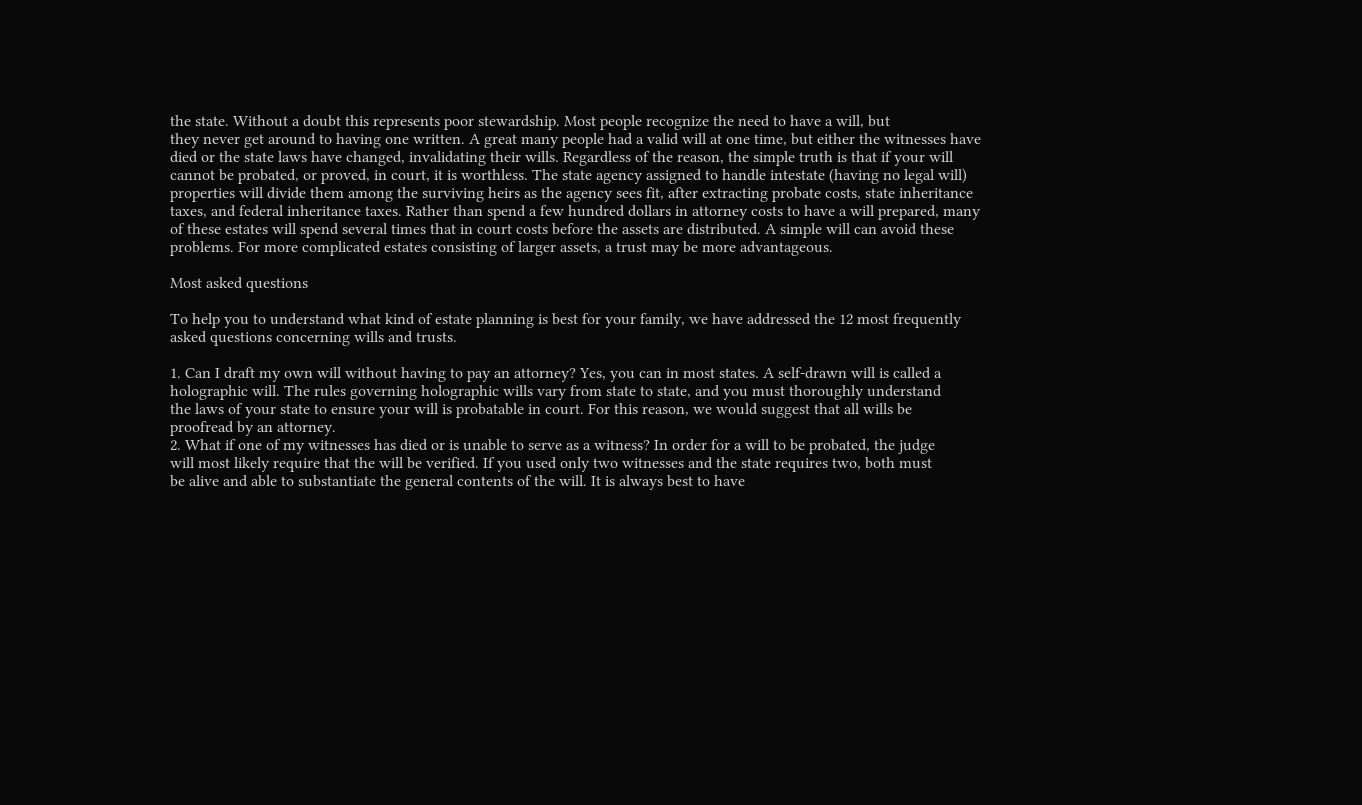the state. Without a doubt this represents poor stewardship. Most people recognize the need to have a will, but
they never get around to having one written. A great many people had a valid will at one time, but either the witnesses have
died or the state laws have changed, invalidating their wills. Regardless of the reason, the simple truth is that if your will
cannot be probated, or proved, in court, it is worthless. The state agency assigned to handle intestate (having no legal will)
properties will divide them among the surviving heirs as the agency sees fit, after extracting probate costs, state inheritance
taxes, and federal inheritance taxes. Rather than spend a few hundred dollars in attorney costs to have a will prepared, many
of these estates will spend several times that in court costs before the assets are distributed. A simple will can avoid these
problems. For more complicated estates consisting of larger assets, a trust may be more advantageous.

Most asked questions

To help you to understand what kind of estate planning is best for your family, we have addressed the 12 most frequently
asked questions concerning wills and trusts.

1. Can I draft my own will without having to pay an attorney? Yes, you can in most states. A self-drawn will is called a
holographic will. The rules governing holographic wills vary from state to state, and you must thoroughly understand
the laws of your state to ensure your will is probatable in court. For this reason, we would suggest that all wills be
proofread by an attorney.
2. What if one of my witnesses has died or is unable to serve as a witness? In order for a will to be probated, the judge
will most likely require that the will be verified. If you used only two witnesses and the state requires two, both must
be alive and able to substantiate the general contents of the will. It is always best to have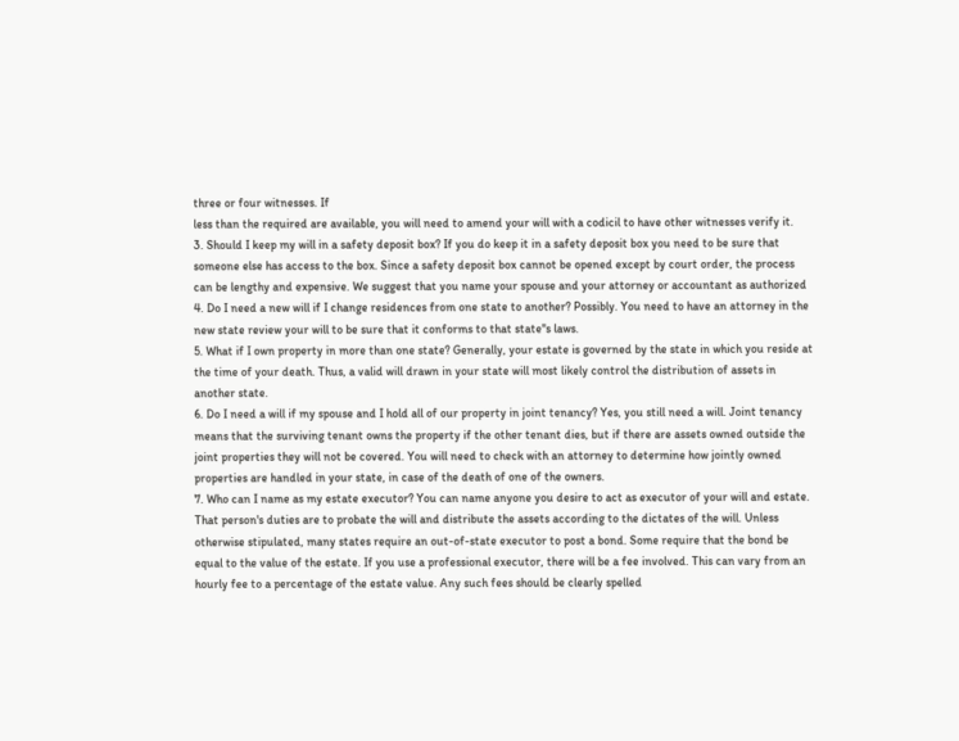three or four witnesses. If
less than the required are available, you will need to amend your will with a codicil to have other witnesses verify it.
3. Should I keep my will in a safety deposit box? If you do keep it in a safety deposit box you need to be sure that
someone else has access to the box. Since a safety deposit box cannot be opened except by court order, the process
can be lengthy and expensive. We suggest that you name your spouse and your attorney or accountant as authorized
4. Do I need a new will if I change residences from one state to another? Possibly. You need to have an attorney in the
new state review your will to be sure that it conforms to that state''s laws.
5. What if I own property in more than one state? Generally, your estate is governed by the state in which you reside at
the time of your death. Thus, a valid will drawn in your state will most likely control the distribution of assets in
another state.
6. Do I need a will if my spouse and I hold all of our property in joint tenancy? Yes, you still need a will. Joint tenancy
means that the surviving tenant owns the property if the other tenant dies, but if there are assets owned outside the
joint properties they will not be covered. You will need to check with an attorney to determine how jointly owned
properties are handled in your state, in case of the death of one of the owners.
7. Who can I name as my estate executor? You can name anyone you desire to act as executor of your will and estate.
That person's duties are to probate the will and distribute the assets according to the dictates of the will. Unless
otherwise stipulated, many states require an out-of-state executor to post a bond. Some require that the bond be
equal to the value of the estate. If you use a professional executor, there will be a fee involved. This can vary from an
hourly fee to a percentage of the estate value. Any such fees should be clearly spelled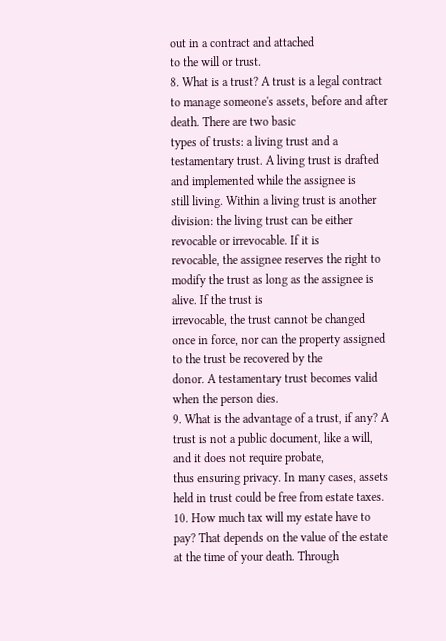out in a contract and attached
to the will or trust.
8. What is a trust? A trust is a legal contract to manage someone's assets, before and after death. There are two basic
types of trusts: a living trust and a testamentary trust. A living trust is drafted and implemented while the assignee is
still living. Within a living trust is another division: the living trust can be either revocable or irrevocable. If it is
revocable, the assignee reserves the right to modify the trust as long as the assignee is alive. If the trust is
irrevocable, the trust cannot be changed once in force, nor can the property assigned to the trust be recovered by the
donor. A testamentary trust becomes valid when the person dies.
9. What is the advantage of a trust, if any? A trust is not a public document, like a will, and it does not require probate,
thus ensuring privacy. In many cases, assets held in trust could be free from estate taxes.
10. How much tax will my estate have to pay? That depends on the value of the estate at the time of your death. Through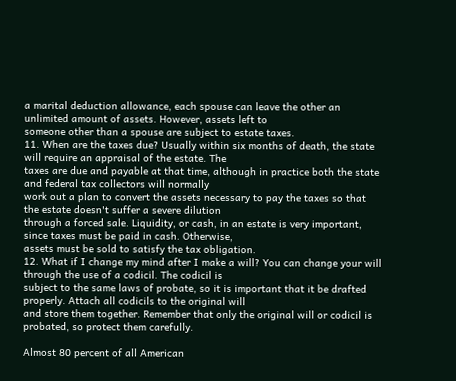a marital deduction allowance, each spouse can leave the other an unlimited amount of assets. However, assets left to
someone other than a spouse are subject to estate taxes.
11. When are the taxes due? Usually within six months of death, the state will require an appraisal of the estate. The
taxes are due and payable at that time, although in practice both the state and federal tax collectors will normally
work out a plan to convert the assets necessary to pay the taxes so that the estate doesn't suffer a severe dilution
through a forced sale. Liquidity, or cash, in an estate is very important, since taxes must be paid in cash. Otherwise,
assets must be sold to satisfy the tax obligation.
12. What if I change my mind after I make a will? You can change your will through the use of a codicil. The codicil is
subject to the same laws of probate, so it is important that it be drafted properly. Attach all codicils to the original will
and store them together. Remember that only the original will or codicil is probated, so protect them carefully.

Almost 80 percent of all American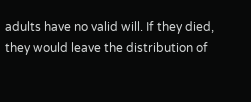adults have no valid will. If they died, they would leave the distribution of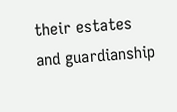their estates
and guardianship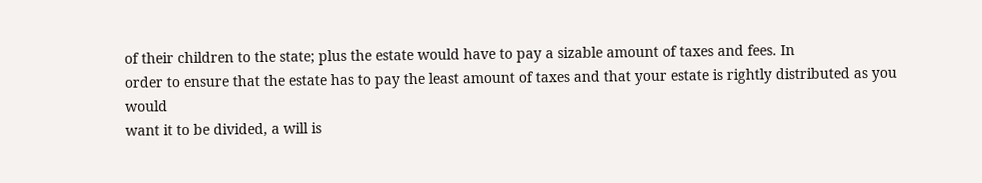of their children to the state; plus the estate would have to pay a sizable amount of taxes and fees. In
order to ensure that the estate has to pay the least amount of taxes and that your estate is rightly distributed as you would
want it to be divided, a will is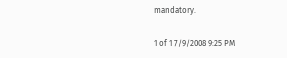mandatory.

1 of 1 7/9/2008 9:25 PM